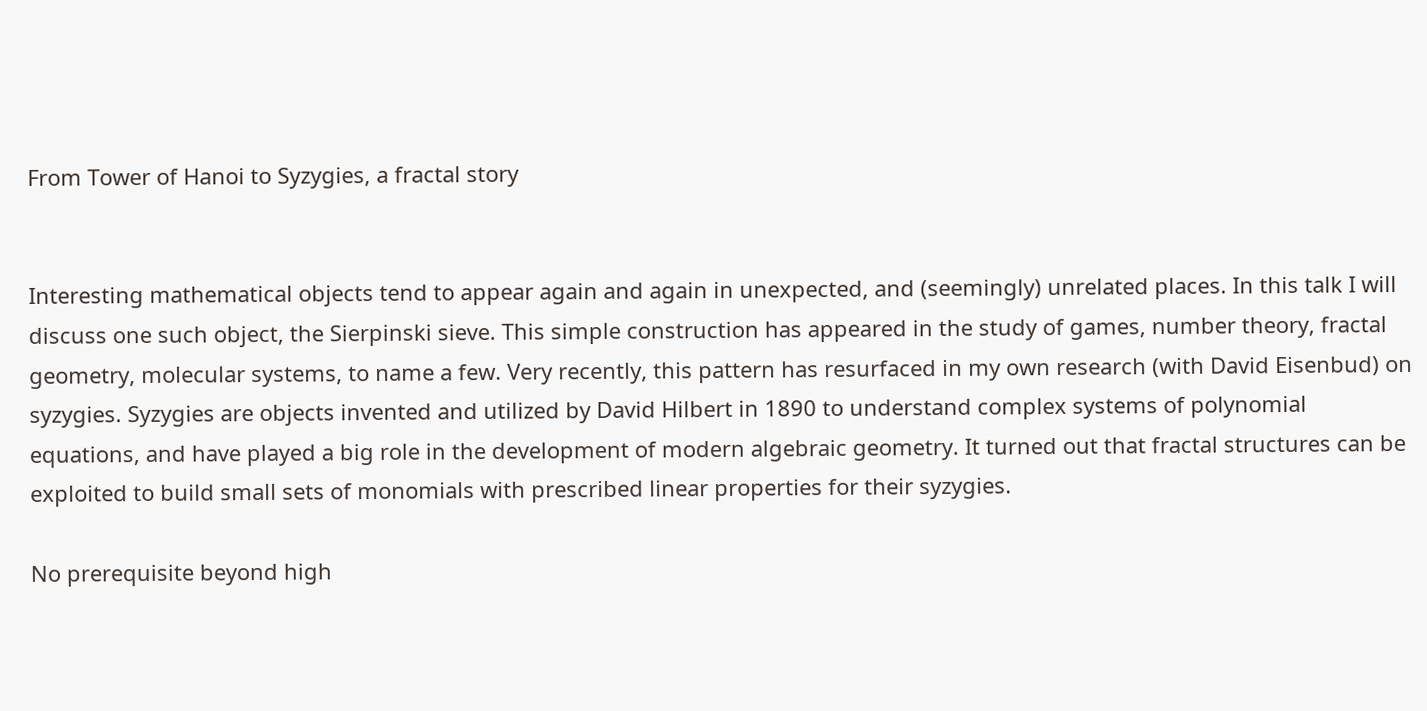From Tower of Hanoi to Syzygies, a fractal story


Interesting mathematical objects tend to appear again and again in unexpected, and (seemingly) unrelated places. In this talk I will discuss one such object, the Sierpinski sieve. This simple construction has appeared in the study of games, number theory, fractal geometry, molecular systems, to name a few. Very recently, this pattern has resurfaced in my own research (with David Eisenbud) on syzygies. Syzygies are objects invented and utilized by David Hilbert in 1890 to understand complex systems of polynomial equations, and have played a big role in the development of modern algebraic geometry. It turned out that fractal structures can be exploited to build small sets of monomials with prescribed linear properties for their syzygies.

No prerequisite beyond high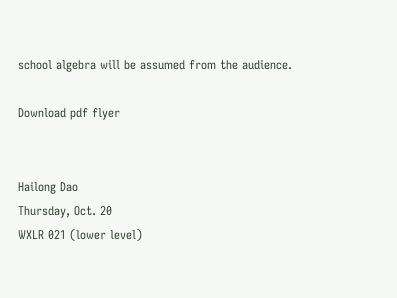school algebra will be assumed from the audience.

Download pdf flyer


Hailong Dao
Thursday, Oct. 20
WXLR 021 (lower level)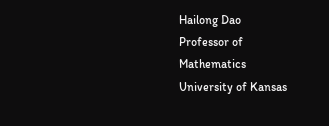Hailong Dao
Professor of Mathematics
University of Kansas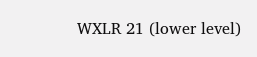WXLR 21 (lower level)